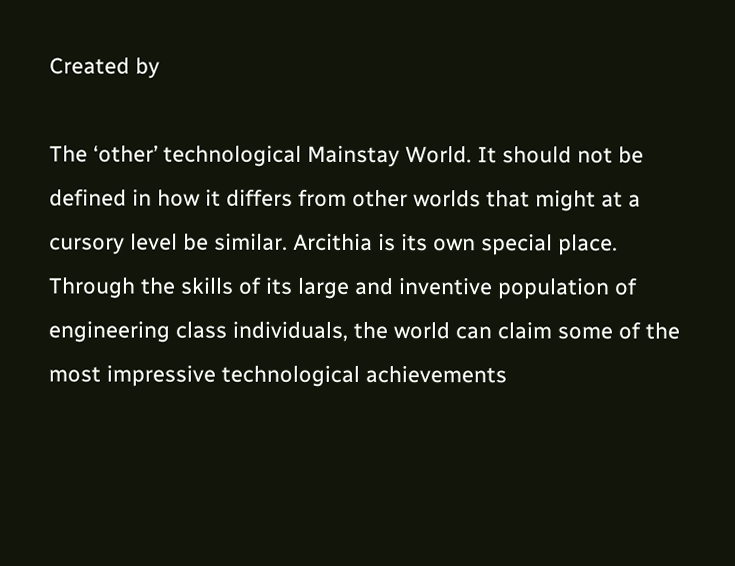Created by

The ‘other’ technological Mainstay World. It should not be defined in how it differs from other worlds that might at a cursory level be similar. Arcithia is its own special place.   Through the skills of its large and inventive population of engineering class individuals, the world can claim some of the most impressive technological achievements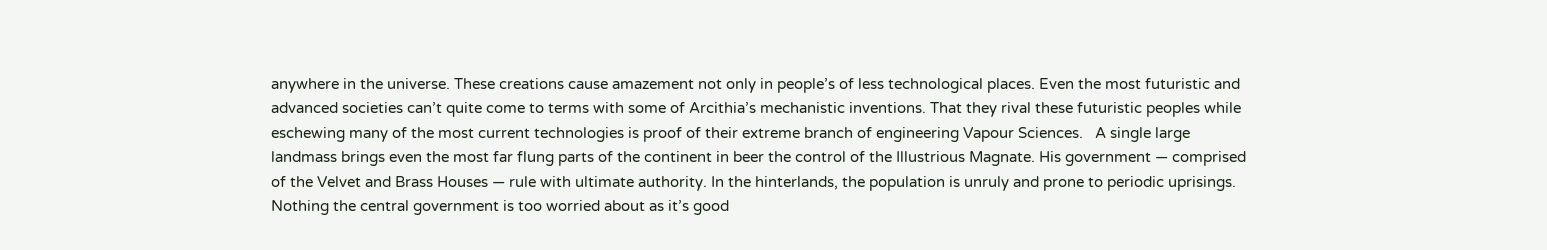anywhere in the universe. These creations cause amazement not only in people’s of less technological places. Even the most futuristic and advanced societies can’t quite come to terms with some of Arcithia’s mechanistic inventions. That they rival these futuristic peoples while eschewing many of the most current technologies is proof of their extreme branch of engineering Vapour Sciences.   A single large landmass brings even the most far flung parts of the continent in beer the control of the Illustrious Magnate. His government — comprised of the Velvet and Brass Houses — rule with ultimate authority. In the hinterlands, the population is unruly and prone to periodic uprisings. Nothing the central government is too worried about as it’s good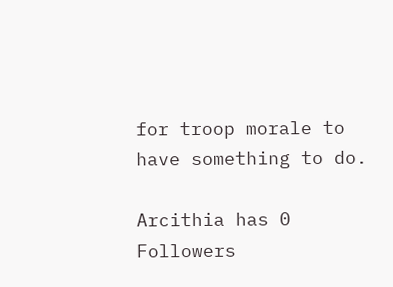for troop morale to have something to do.

Arcithia has 0 Followers